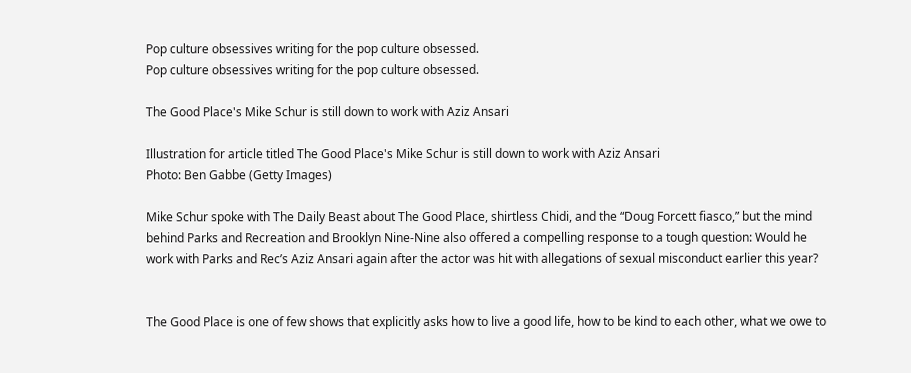Pop culture obsessives writing for the pop culture obsessed.
Pop culture obsessives writing for the pop culture obsessed.

The Good Place's Mike Schur is still down to work with Aziz Ansari

Illustration for article titled The Good Place's Mike Schur is still down to work with Aziz Ansari
Photo: Ben Gabbe (Getty Images)

Mike Schur spoke with The Daily Beast about The Good Place, shirtless Chidi, and the “Doug Forcett fiasco,” but the mind behind Parks and Recreation and Brooklyn Nine-Nine also offered a compelling response to a tough question: Would he work with Parks and Rec’s Aziz Ansari again after the actor was hit with allegations of sexual misconduct earlier this year?


The Good Place is one of few shows that explicitly asks how to live a good life, how to be kind to each other, what we owe to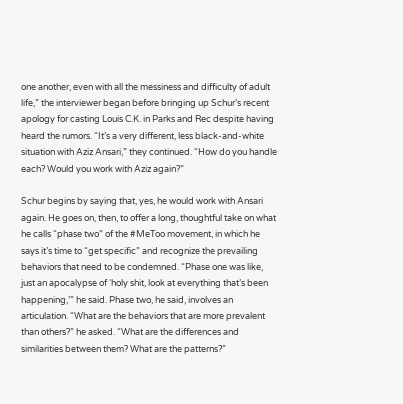one another, even with all the messiness and difficulty of adult life,” the interviewer began before bringing up Schur’s recent apology for casting Louis C.K. in Parks and Rec despite having heard the rumors. “It’s a very different, less black-and-white situation with Aziz Ansari,” they continued. “How do you handle each? Would you work with Aziz again?”

Schur begins by saying that, yes, he would work with Ansari again. He goes on, then, to offer a long, thoughtful take on what he calls “phase two” of the #MeToo movement, in which he says it’s time to “get specific” and recognize the prevailing behaviors that need to be condemned. “Phase one was like, just an apocalypse of ‘holy shit, look at everything that’s been happening,’” he said. Phase two, he said, involves an articulation. “What are the behaviors that are more prevalent than others?” he asked. “What are the differences and similarities between them? What are the patterns?”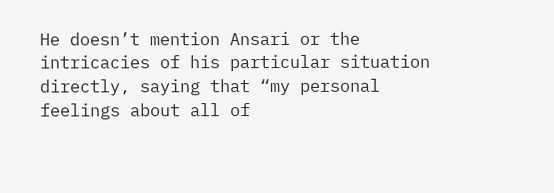He doesn’t mention Ansari or the intricacies of his particular situation directly, saying that “my personal feelings about all of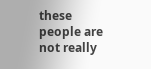these people are not really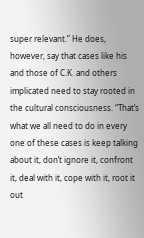super relevant.” He does, however, say that cases like his and those of C.K. and others implicated need to stay rooted in the cultural consciousness. “That’s what we all need to do in every one of these cases is keep talking about it, don’t ignore it, confront it, deal with it, cope with it, root it out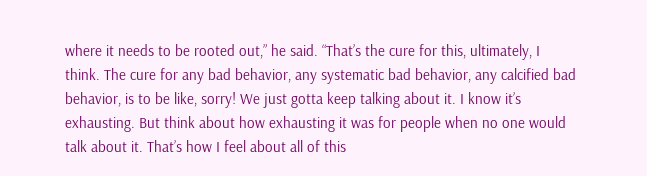where it needs to be rooted out,” he said. “That’s the cure for this, ultimately, I think. The cure for any bad behavior, any systematic bad behavior, any calcified bad behavior, is to be like, sorry! We just gotta keep talking about it. I know it’s exhausting. But think about how exhausting it was for people when no one would talk about it. That’s how I feel about all of this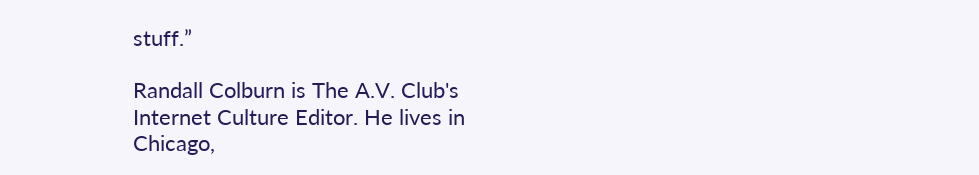stuff.”

Randall Colburn is The A.V. Club's Internet Culture Editor. He lives in Chicago,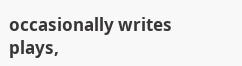occasionally writes plays,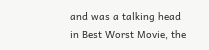and was a talking head in Best Worst Movie, the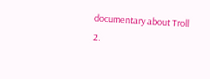documentary about Troll 2.